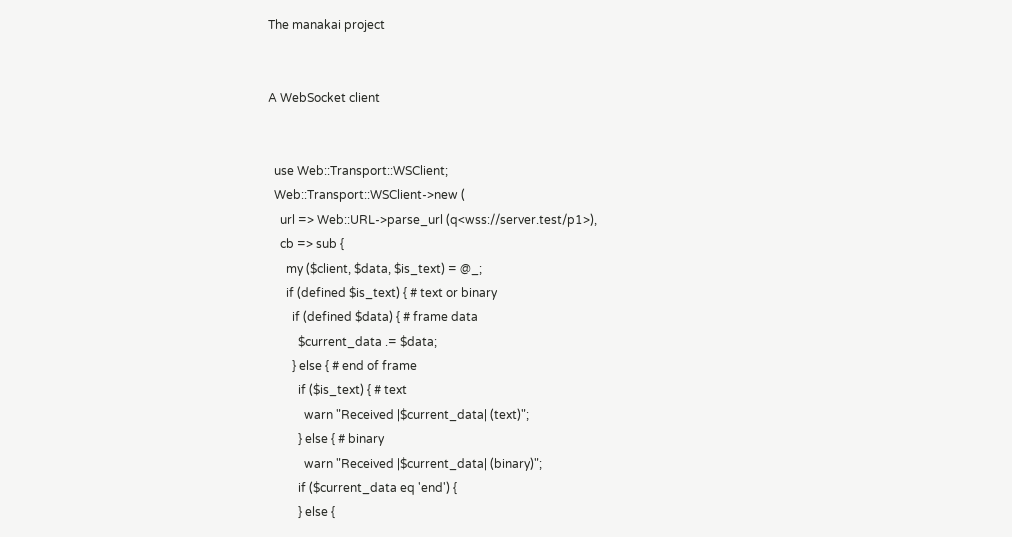The manakai project


A WebSocket client


  use Web::Transport::WSClient;
  Web::Transport::WSClient->new (
    url => Web::URL->parse_url (q<wss://server.test/p1>),
    cb => sub {
      my ($client, $data, $is_text) = @_;
      if (defined $is_text) { # text or binary
        if (defined $data) { # frame data
          $current_data .= $data;
        } else { # end of frame
          if ($is_text) { # text
            warn "Received |$current_data| (text)";
          } else { # binary
            warn "Received |$current_data| (binary)";
          if ($current_data eq 'end') {
          } else {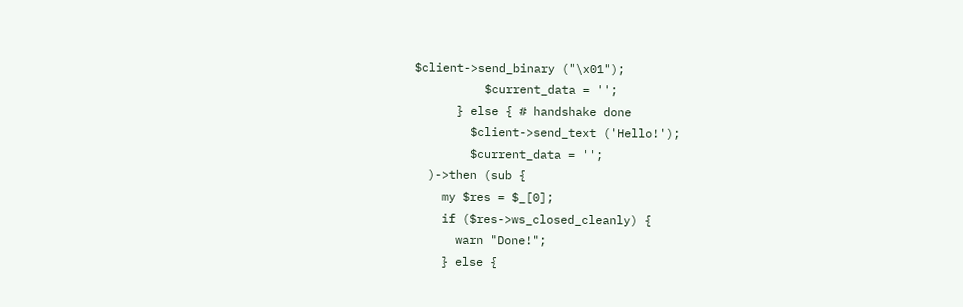$client->send_binary ("\x01");
          $current_data = '';
      } else { # handshake done
        $client->send_text ('Hello!');
        $current_data = '';
  )->then (sub {
    my $res = $_[0];
    if ($res->ws_closed_cleanly) {
      warn "Done!";
    } else {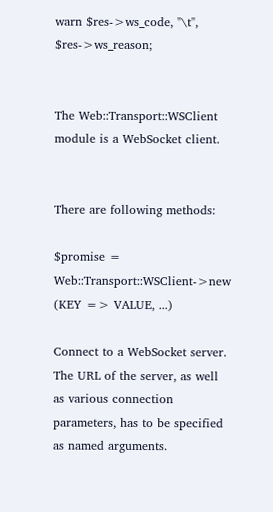warn $res->ws_code, "\t", $res->ws_reason;


The Web::Transport::WSClient module is a WebSocket client.


There are following methods:

$promise = Web::Transport::WSClient->new (KEY => VALUE, ...)

Connect to a WebSocket server. The URL of the server, as well as various connection parameters, has to be specified as named arguments.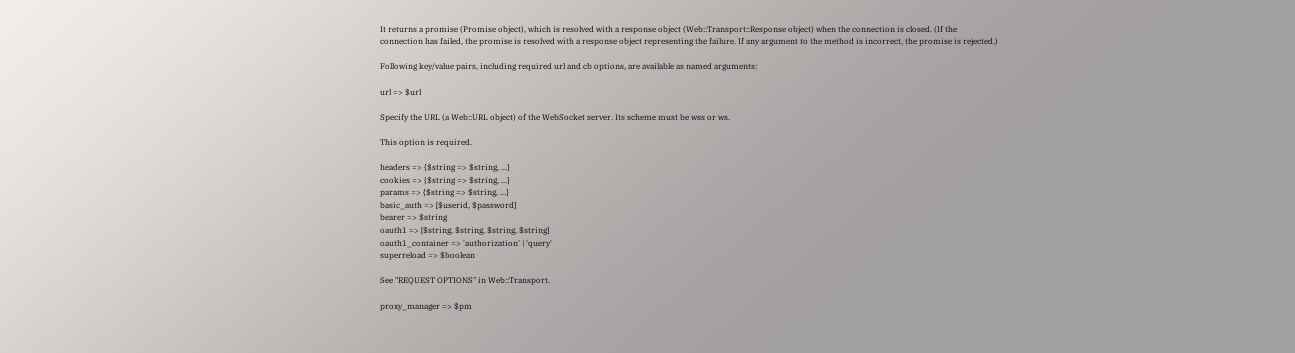It returns a promise (Promise object), which is resolved with a response object (Web::Transport::Response object) when the connection is closed. (If the connection has failed, the promise is resolved with a response object representing the failure. If any argument to the method is incorrect, the promise is rejected.)

Following key/value pairs, including required url and cb options, are available as named arguments:

url => $url

Specify the URL (a Web::URL object) of the WebSocket server. Its scheme must be wss or ws.

This option is required.

headers => {$string => $string, ...}
cookies => {$string => $string, ...}
params => {$string => $string, ...}
basic_auth => [$userid, $password]
bearer => $string
oauth1 => [$string, $string, $string, $string]
oauth1_container => 'authorization' | 'query'
superreload => $boolean

See "REQUEST OPTIONS" in Web::Transport.

proxy_manager => $pm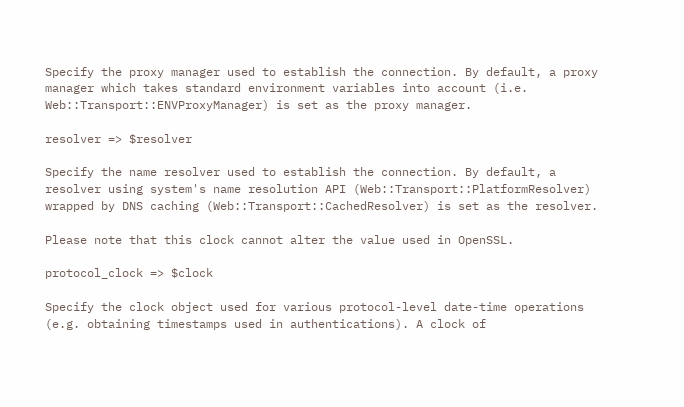Specify the proxy manager used to establish the connection. By default, a proxy manager which takes standard environment variables into account (i.e. Web::Transport::ENVProxyManager) is set as the proxy manager.

resolver => $resolver

Specify the name resolver used to establish the connection. By default, a resolver using system's name resolution API (Web::Transport::PlatformResolver) wrapped by DNS caching (Web::Transport::CachedResolver) is set as the resolver.

Please note that this clock cannot alter the value used in OpenSSL.

protocol_clock => $clock

Specify the clock object used for various protocol-level date-time operations (e.g. obtaining timestamps used in authentications). A clock of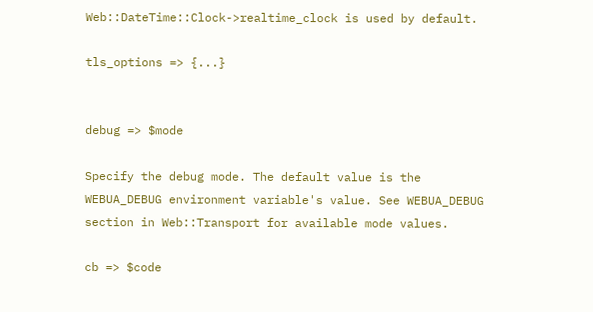Web::DateTime::Clock->realtime_clock is used by default.

tls_options => {...}


debug => $mode

Specify the debug mode. The default value is the WEBUA_DEBUG environment variable's value. See WEBUA_DEBUG section in Web::Transport for available mode values.

cb => $code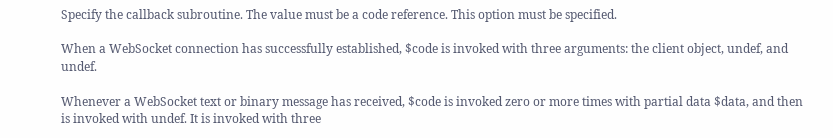Specify the callback subroutine. The value must be a code reference. This option must be specified.

When a WebSocket connection has successfully established, $code is invoked with three arguments: the client object, undef, and undef.

Whenever a WebSocket text or binary message has received, $code is invoked zero or more times with partial data $data, and then is invoked with undef. It is invoked with three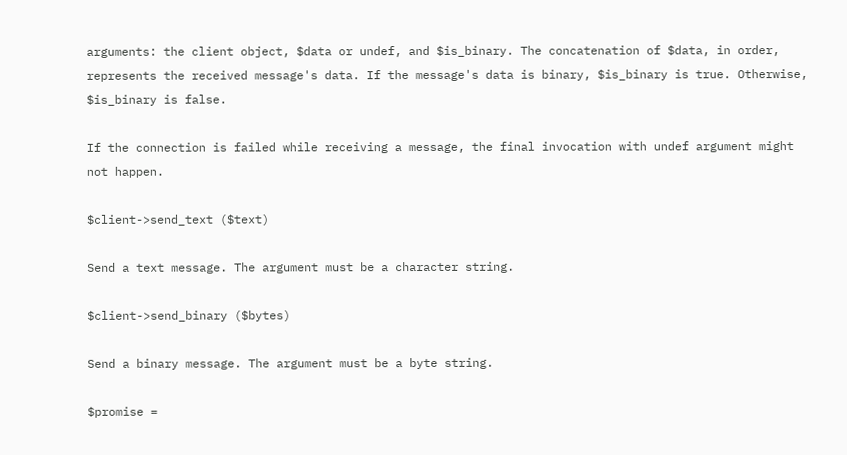arguments: the client object, $data or undef, and $is_binary. The concatenation of $data, in order, represents the received message's data. If the message's data is binary, $is_binary is true. Otherwise, $is_binary is false.

If the connection is failed while receiving a message, the final invocation with undef argument might not happen.

$client->send_text ($text)

Send a text message. The argument must be a character string.

$client->send_binary ($bytes)

Send a binary message. The argument must be a byte string.

$promise =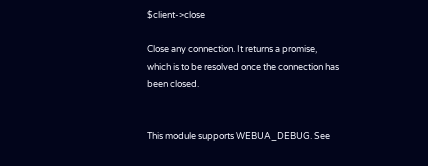$client->close

Close any connection. It returns a promise, which is to be resolved once the connection has been closed.


This module supports WEBUA_DEBUG. See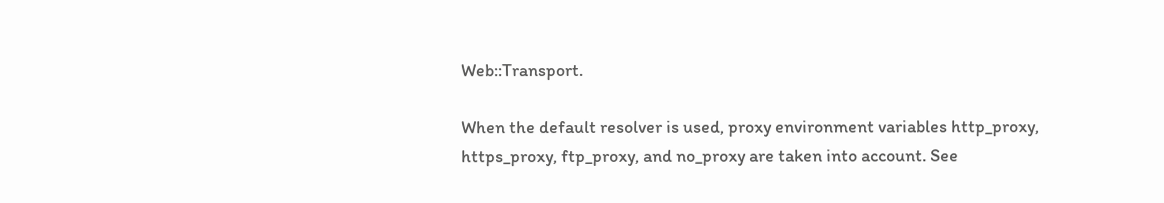Web::Transport.

When the default resolver is used, proxy environment variables http_proxy, https_proxy, ftp_proxy, and no_proxy are taken into account. See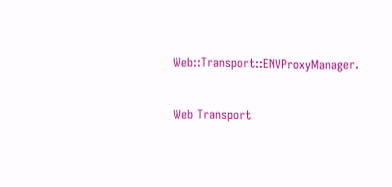Web::Transport::ENVProxyManager.


Web Transport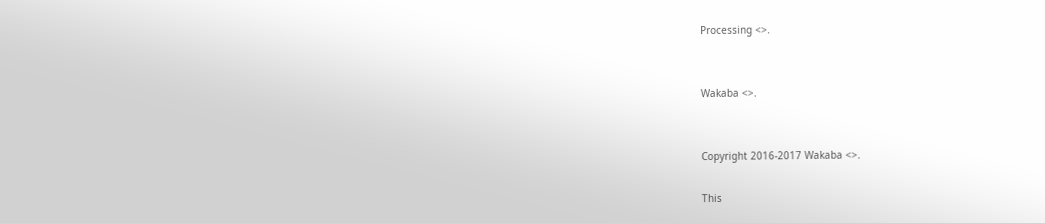Processing <>.


Wakaba <>.


Copyright 2016-2017 Wakaba <>.

This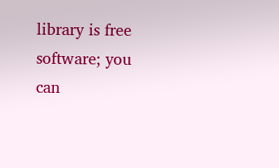library is free software; you can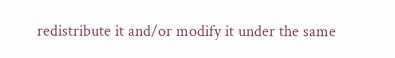redistribute it and/or modify it under the same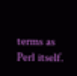terms as Perl itself.